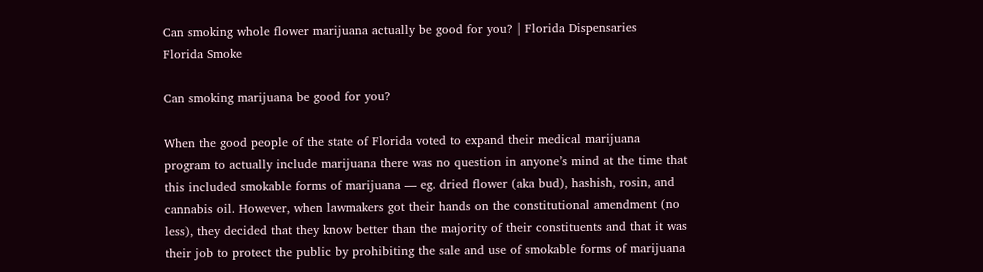Can smoking whole flower marijuana actually be good for you? | Florida Dispensaries
Florida Smoke

Can smoking marijuana be good for you?

When the good people of the state of Florida voted to expand their medical marijuana program to actually include marijuana there was no question in anyone’s mind at the time that this included smokable forms of marijuana — eg. dried flower (aka bud), hashish, rosin, and cannabis oil. However, when lawmakers got their hands on the constitutional amendment (no less), they decided that they know better than the majority of their constituents and that it was their job to protect the public by prohibiting the sale and use of smokable forms of marijuana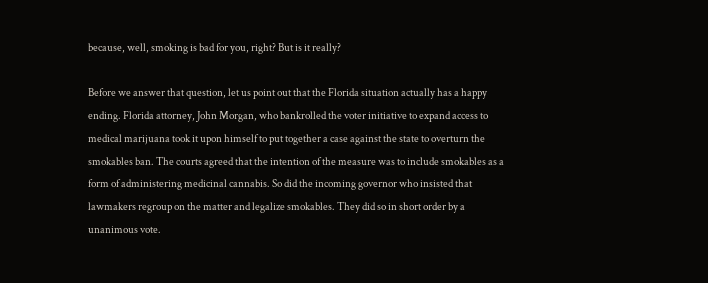because, well, smoking is bad for you, right? But is it really?

Before we answer that question, let us point out that the Florida situation actually has a happy ending. Florida attorney, John Morgan, who bankrolled the voter initiative to expand access to medical marijuana took it upon himself to put together a case against the state to overturn the smokables ban. The courts agreed that the intention of the measure was to include smokables as a form of administering medicinal cannabis. So did the incoming governor who insisted that lawmakers regroup on the matter and legalize smokables. They did so in short order by a unanimous vote.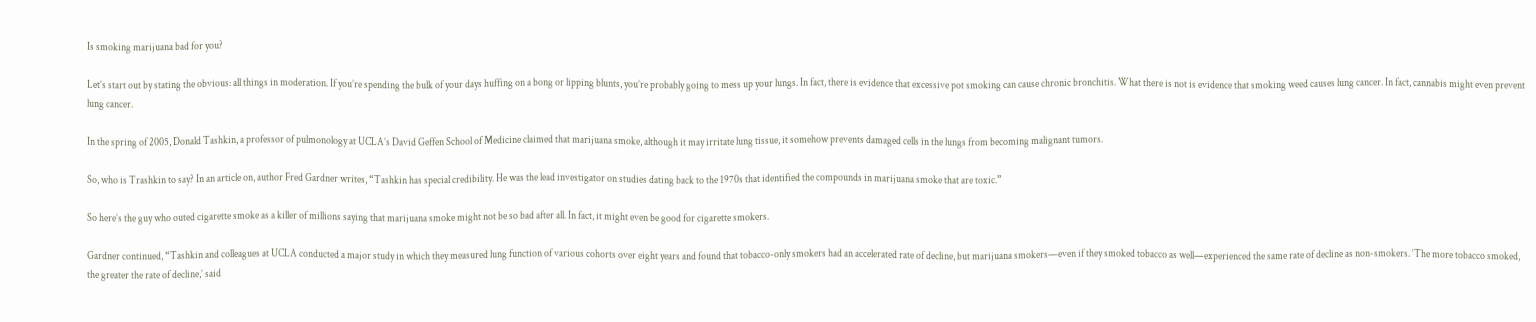Is smoking marijuana bad for you?

Let’s start out by stating the obvious: all things in moderation. If you’re spending the bulk of your days huffing on a bong or lipping blunts, you’re probably going to mess up your lungs. In fact, there is evidence that excessive pot smoking can cause chronic bronchitis. What there is not is evidence that smoking weed causes lung cancer. In fact, cannabis might even prevent lung cancer.

In the spring of 2005, Donald Tashkin, a professor of pulmonology at UCLA’s David Geffen School of Medicine claimed that marijuana smoke, although it may irritate lung tissue, it somehow prevents damaged cells in the lungs from becoming malignant tumors.

So, who is Trashkin to say? In an article on, author Fred Gardner writes, “Tashkin has special credibility. He was the lead investigator on studies dating back to the 1970s that identified the compounds in marijuana smoke that are toxic.”

So here’s the guy who outed cigarette smoke as a killer of millions saying that marijuana smoke might not be so bad after all. In fact, it might even be good for cigarette smokers.

Gardner continued, “Tashkin and colleagues at UCLA conducted a major study in which they measured lung function of various cohorts over eight years and found that tobacco-only smokers had an accelerated rate of decline, but marijuana smokers—even if they smoked tobacco as well—experienced the same rate of decline as non-smokers. ‘The more tobacco smoked, the greater the rate of decline,’ said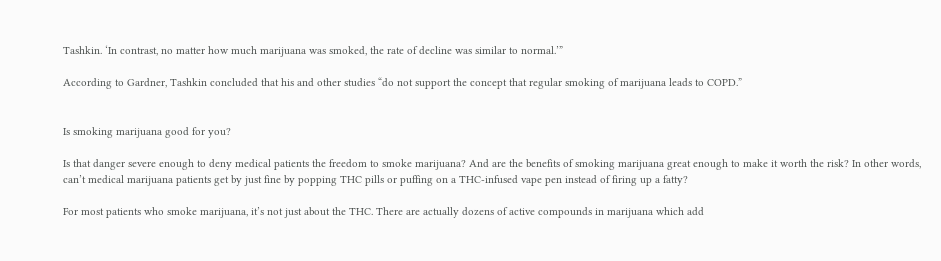Tashkin. ‘In contrast, no matter how much marijuana was smoked, the rate of decline was similar to normal.’”

According to Gardner, Tashkin concluded that his and other studies “do not support the concept that regular smoking of marijuana leads to COPD.”


Is smoking marijuana good for you?

Is that danger severe enough to deny medical patients the freedom to smoke marijuana? And are the benefits of smoking marijuana great enough to make it worth the risk? In other words, can’t medical marijuana patients get by just fine by popping THC pills or puffing on a THC-infused vape pen instead of firing up a fatty?

For most patients who smoke marijuana, it’s not just about the THC. There are actually dozens of active compounds in marijuana which add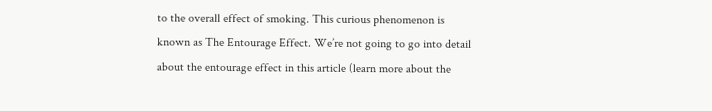to the overall effect of smoking. This curious phenomenon is known as The Entourage Effect. We’re not going to go into detail about the entourage effect in this article (learn more about the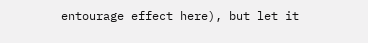entourage effect here), but let it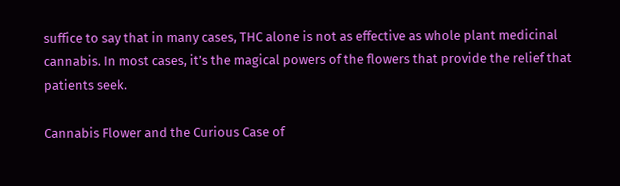suffice to say that in many cases, THC alone is not as effective as whole plant medicinal cannabis. In most cases, it’s the magical powers of the flowers that provide the relief that patients seek.

Cannabis Flower and the Curious Case of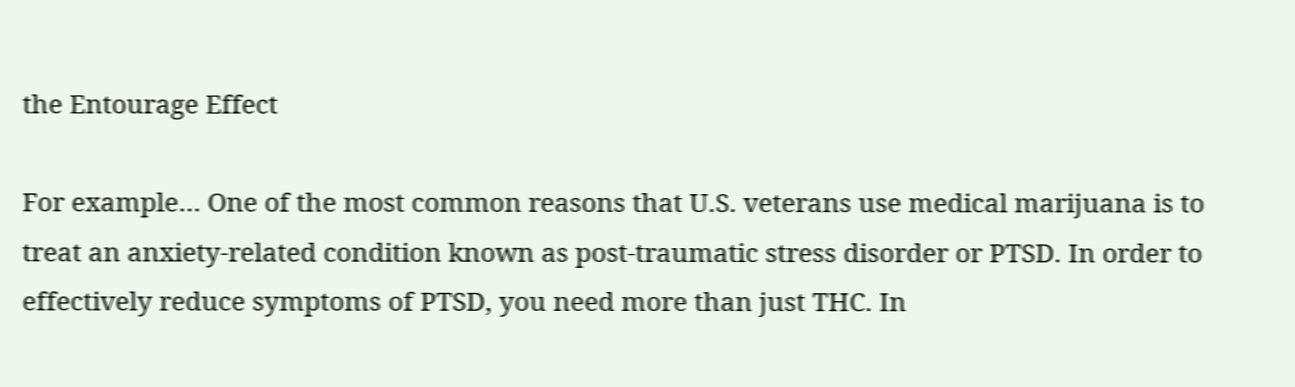the Entourage Effect

For example… One of the most common reasons that U.S. veterans use medical marijuana is to treat an anxiety-related condition known as post-traumatic stress disorder or PTSD. In order to effectively reduce symptoms of PTSD, you need more than just THC. In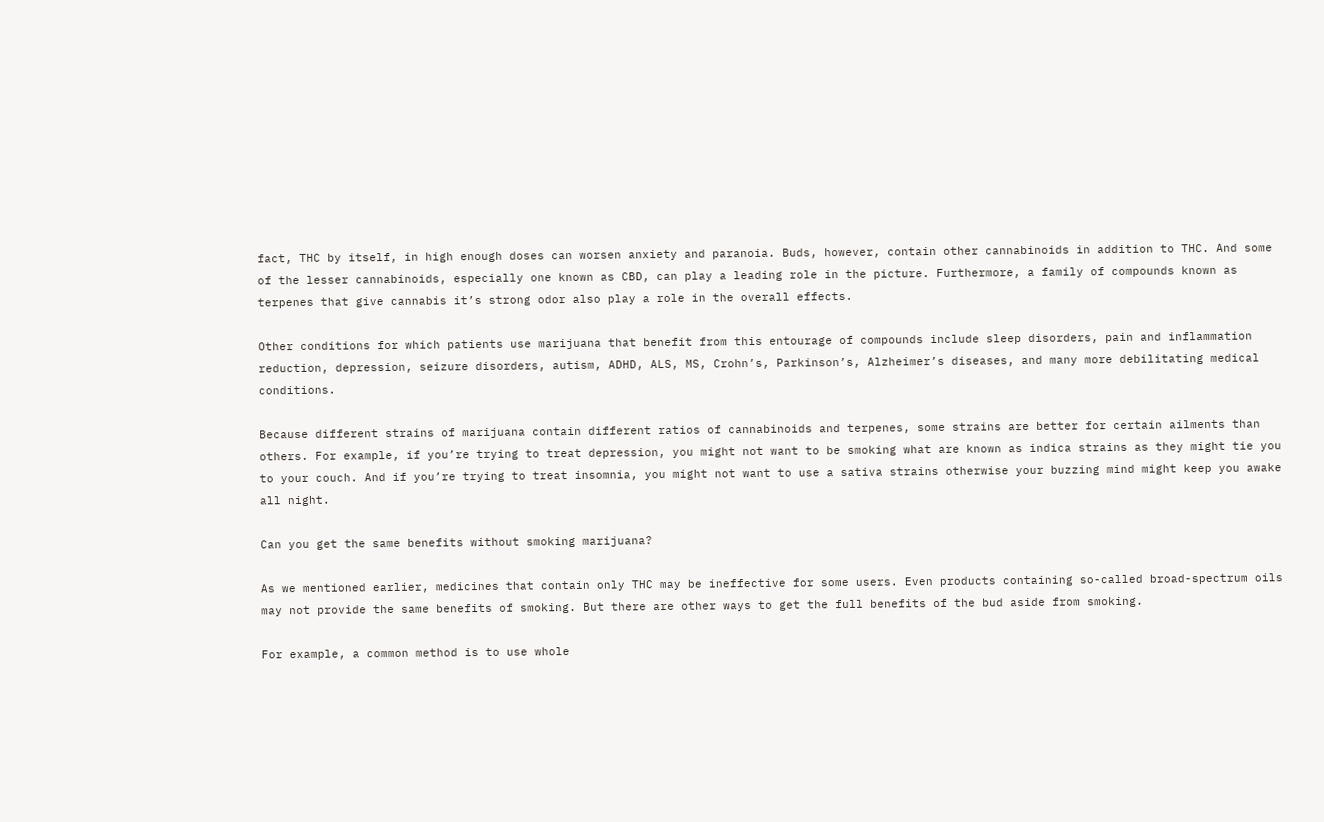fact, THC by itself, in high enough doses can worsen anxiety and paranoia. Buds, however, contain other cannabinoids in addition to THC. And some of the lesser cannabinoids, especially one known as CBD, can play a leading role in the picture. Furthermore, a family of compounds known as terpenes that give cannabis it’s strong odor also play a role in the overall effects.

Other conditions for which patients use marijuana that benefit from this entourage of compounds include sleep disorders, pain and inflammation reduction, depression, seizure disorders, autism, ADHD, ALS, MS, Crohn’s, Parkinson’s, Alzheimer’s diseases, and many more debilitating medical conditions.

Because different strains of marijuana contain different ratios of cannabinoids and terpenes, some strains are better for certain ailments than others. For example, if you’re trying to treat depression, you might not want to be smoking what are known as indica strains as they might tie you to your couch. And if you’re trying to treat insomnia, you might not want to use a sativa strains otherwise your buzzing mind might keep you awake all night.

Can you get the same benefits without smoking marijuana?

As we mentioned earlier, medicines that contain only THC may be ineffective for some users. Even products containing so-called broad-spectrum oils may not provide the same benefits of smoking. But there are other ways to get the full benefits of the bud aside from smoking.

For example, a common method is to use whole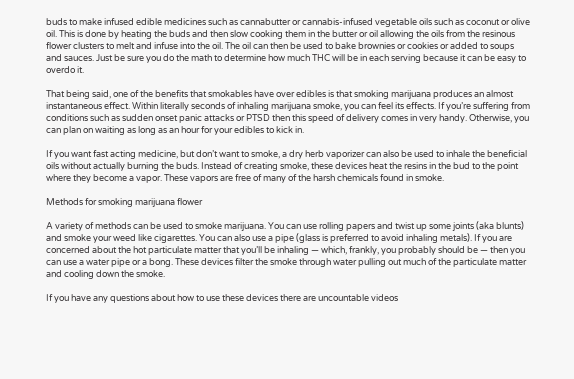buds to make infused edible medicines such as cannabutter or cannabis-infused vegetable oils such as coconut or olive oil. This is done by heating the buds and then slow cooking them in the butter or oil allowing the oils from the resinous flower clusters to melt and infuse into the oil. The oil can then be used to bake brownies or cookies or added to soups and sauces. Just be sure you do the math to determine how much THC will be in each serving because it can be easy to overdo it.

That being said, one of the benefits that smokables have over edibles is that smoking marijuana produces an almost instantaneous effect. Within literally seconds of inhaling marijuana smoke, you can feel its effects. If you’re suffering from conditions such as sudden onset panic attacks or PTSD then this speed of delivery comes in very handy. Otherwise, you can plan on waiting as long as an hour for your edibles to kick in.

If you want fast acting medicine, but don’t want to smoke, a dry herb vaporizer can also be used to inhale the beneficial oils without actually burning the buds. Instead of creating smoke, these devices heat the resins in the bud to the point where they become a vapor. These vapors are free of many of the harsh chemicals found in smoke.

Methods for smoking marijuana flower

A variety of methods can be used to smoke marijuana. You can use rolling papers and twist up some joints (aka blunts) and smoke your weed like cigarettes. You can also use a pipe (glass is preferred to avoid inhaling metals). If you are concerned about the hot particulate matter that you’ll be inhaling — which, frankly, you probably should be — then you can use a water pipe or a bong. These devices filter the smoke through water pulling out much of the particulate matter and cooling down the smoke.

If you have any questions about how to use these devices there are uncountable videos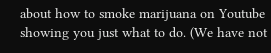about how to smoke marijuana on Youtube showing you just what to do. (We have not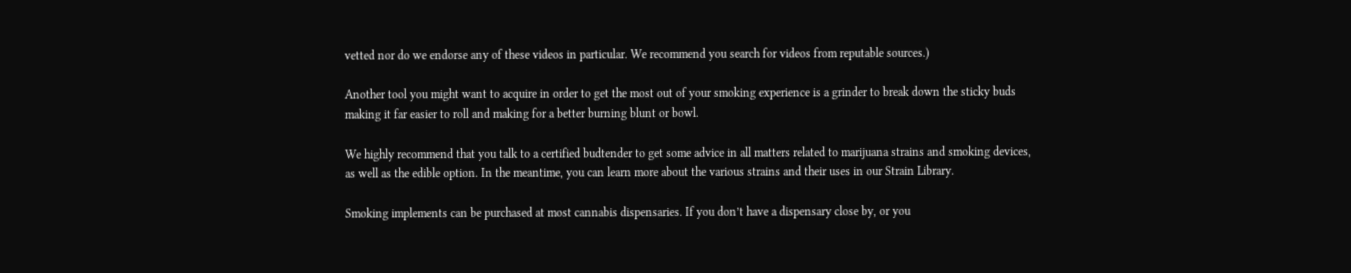vetted nor do we endorse any of these videos in particular. We recommend you search for videos from reputable sources.)

Another tool you might want to acquire in order to get the most out of your smoking experience is a grinder to break down the sticky buds making it far easier to roll and making for a better burning blunt or bowl.

We highly recommend that you talk to a certified budtender to get some advice in all matters related to marijuana strains and smoking devices, as well as the edible option. In the meantime, you can learn more about the various strains and their uses in our Strain Library.

Smoking implements can be purchased at most cannabis dispensaries. If you don’t have a dispensary close by, or you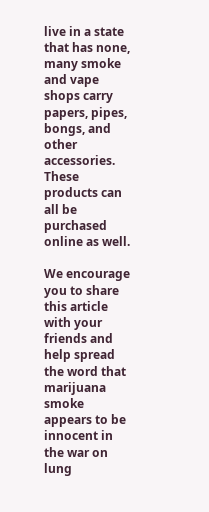live in a state that has none, many smoke and vape shops carry papers, pipes, bongs, and other accessories. These products can all be purchased online as well.

We encourage you to share this article with your friends and help spread the word that marijuana smoke appears to be innocent in the war on lung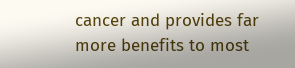cancer and provides far more benefits to most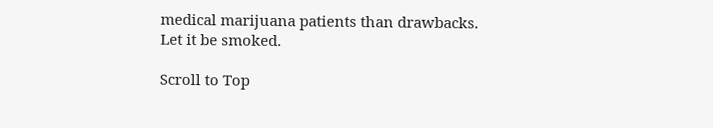medical marijuana patients than drawbacks. Let it be smoked.

Scroll to Top